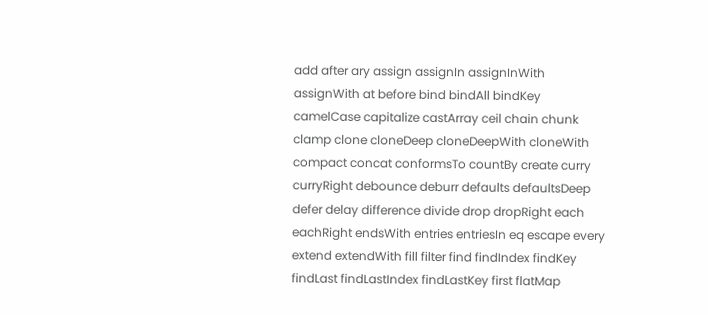add after ary assign assignIn assignInWith assignWith at before bind bindAll bindKey camelCase capitalize castArray ceil chain chunk clamp clone cloneDeep cloneDeepWith cloneWith compact concat conformsTo countBy create curry curryRight debounce deburr defaults defaultsDeep defer delay difference divide drop dropRight each eachRight endsWith entries entriesIn eq escape every extend extendWith fill filter find findIndex findKey findLast findLastIndex findLastKey first flatMap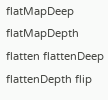flatMapDeep flatMapDepth flatten flattenDeep flattenDepth flip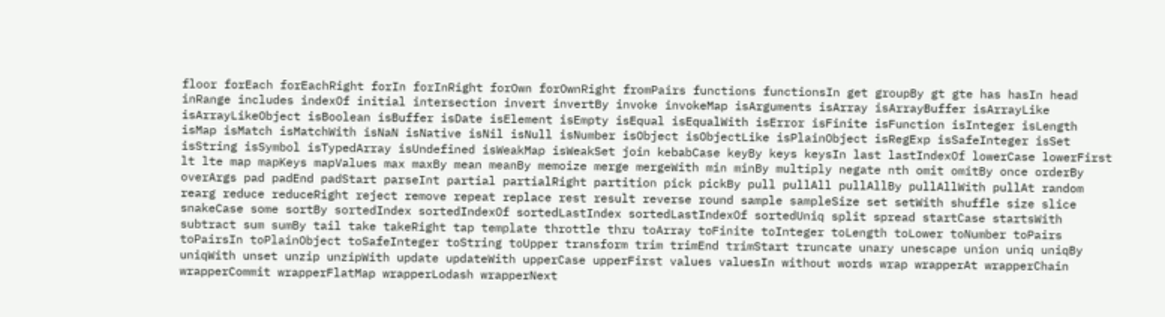floor forEach forEachRight forIn forInRight forOwn forOwnRight fromPairs functions functionsIn get groupBy gt gte has hasIn head inRange includes indexOf initial intersection invert invertBy invoke invokeMap isArguments isArray isArrayBuffer isArrayLike isArrayLikeObject isBoolean isBuffer isDate isElement isEmpty isEqual isEqualWith isError isFinite isFunction isInteger isLength isMap isMatch isMatchWith isNaN isNative isNil isNull isNumber isObject isObjectLike isPlainObject isRegExp isSafeInteger isSet isString isSymbol isTypedArray isUndefined isWeakMap isWeakSet join kebabCase keyBy keys keysIn last lastIndexOf lowerCase lowerFirst lt lte map mapKeys mapValues max maxBy mean meanBy memoize merge mergeWith min minBy multiply negate nth omit omitBy once orderBy overArgs pad padEnd padStart parseInt partial partialRight partition pick pickBy pull pullAll pullAllBy pullAllWith pullAt random rearg reduce reduceRight reject remove repeat replace rest result reverse round sample sampleSize set setWith shuffle size slice snakeCase some sortBy sortedIndex sortedIndexOf sortedLastIndex sortedLastIndexOf sortedUniq split spread startCase startsWith subtract sum sumBy tail take takeRight tap template throttle thru toArray toFinite toInteger toLength toLower toNumber toPairs toPairsIn toPlainObject toSafeInteger toString toUpper transform trim trimEnd trimStart truncate unary unescape union uniq uniqBy uniqWith unset unzip unzipWith update updateWith upperCase upperFirst values valuesIn without words wrap wrapperAt wrapperChain wrapperCommit wrapperFlatMap wrapperLodash wrapperNext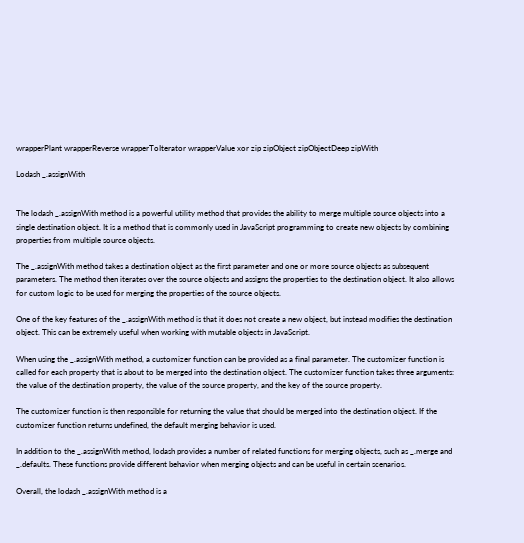wrapperPlant wrapperReverse wrapperToIterator wrapperValue xor zip zipObject zipObjectDeep zipWith

Lodash _.assignWith


The lodash _.assignWith method is a powerful utility method that provides the ability to merge multiple source objects into a single destination object. It is a method that is commonly used in JavaScript programming to create new objects by combining properties from multiple source objects.

The _.assignWith method takes a destination object as the first parameter and one or more source objects as subsequent parameters. The method then iterates over the source objects and assigns the properties to the destination object. It also allows for custom logic to be used for merging the properties of the source objects.

One of the key features of the _.assignWith method is that it does not create a new object, but instead modifies the destination object. This can be extremely useful when working with mutable objects in JavaScript.

When using the _.assignWith method, a customizer function can be provided as a final parameter. The customizer function is called for each property that is about to be merged into the destination object. The customizer function takes three arguments: the value of the destination property, the value of the source property, and the key of the source property.

The customizer function is then responsible for returning the value that should be merged into the destination object. If the customizer function returns undefined, the default merging behavior is used.

In addition to the _.assignWith method, lodash provides a number of related functions for merging objects, such as _.merge and _.defaults. These functions provide different behavior when merging objects and can be useful in certain scenarios.

Overall, the lodash _.assignWith method is a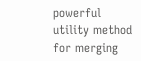powerful utility method for merging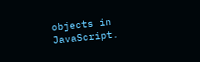objects in JavaScript.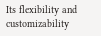Its flexibility and customizability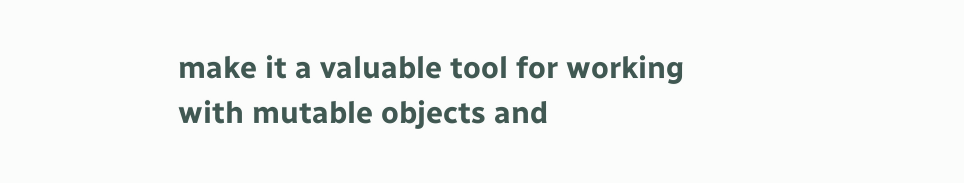make it a valuable tool for working with mutable objects and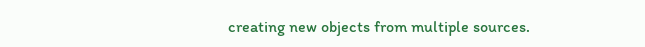creating new objects from multiple sources.